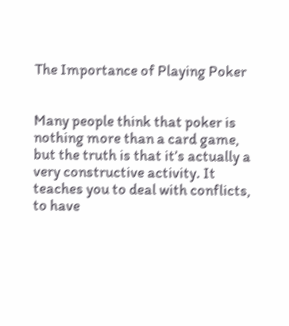The Importance of Playing Poker


Many people think that poker is nothing more than a card game, but the truth is that it’s actually a very constructive activity. It teaches you to deal with conflicts, to have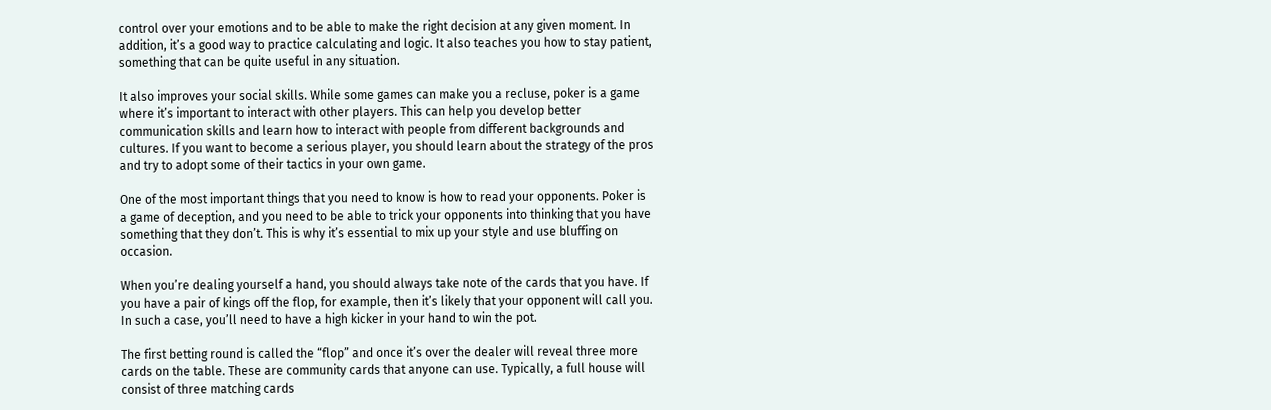control over your emotions and to be able to make the right decision at any given moment. In addition, it’s a good way to practice calculating and logic. It also teaches you how to stay patient, something that can be quite useful in any situation.

It also improves your social skills. While some games can make you a recluse, poker is a game where it’s important to interact with other players. This can help you develop better communication skills and learn how to interact with people from different backgrounds and cultures. If you want to become a serious player, you should learn about the strategy of the pros and try to adopt some of their tactics in your own game.

One of the most important things that you need to know is how to read your opponents. Poker is a game of deception, and you need to be able to trick your opponents into thinking that you have something that they don’t. This is why it’s essential to mix up your style and use bluffing on occasion.

When you’re dealing yourself a hand, you should always take note of the cards that you have. If you have a pair of kings off the flop, for example, then it’s likely that your opponent will call you. In such a case, you’ll need to have a high kicker in your hand to win the pot.

The first betting round is called the “flop” and once it’s over the dealer will reveal three more cards on the table. These are community cards that anyone can use. Typically, a full house will consist of three matching cards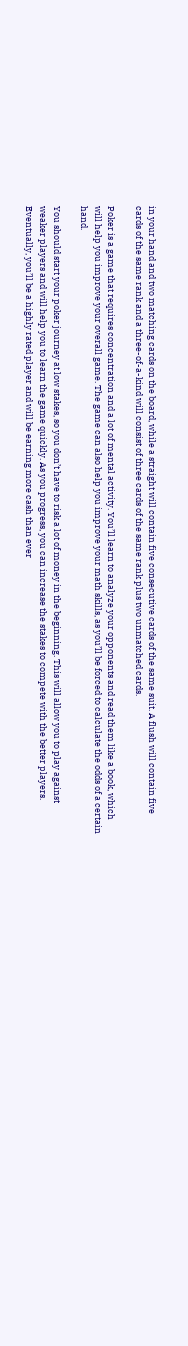in your hand and two matching cards on the board, while a straight will contain five consecutive cards of the same suit. A flush will contain five cards of the same rank and a three-of-a-kind will consist of three cards of the same rank plus two unmatched cards.

Poker is a game that requires concentration and a lot of mental activity. You’ll learn to analyze your opponents and read them like a book, which will help you improve your overall game. The game can also help you improve your math skills, as you’ll be forced to calculate the odds of a certain hand.

You should start your poker journey at low stakes, so you don’t have to risk a lot of money in the beginning. This will allow you to play against weaker players and will help you to learn the game quickly. As you progress, you can increase the stakes to compete with the better players. Eventually, you’ll be a highly rated player and will be earning more cash than ever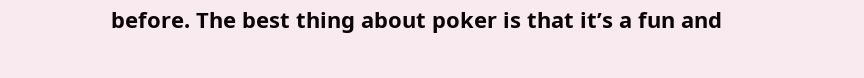before. The best thing about poker is that it’s a fun and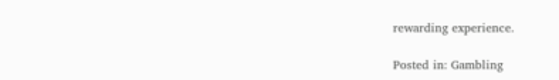rewarding experience.

Posted in: Gambling